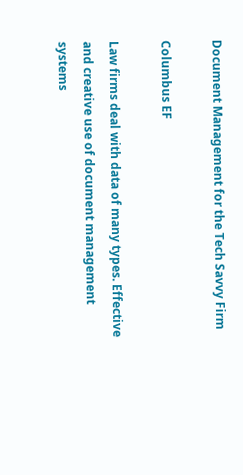Document Management for the Tech Savvy Firm

Columbus EF

Law firms deal with data of many types. Effective and creative use of document management systems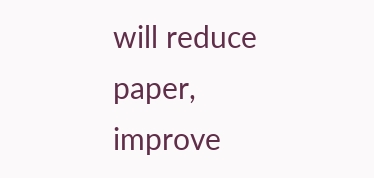will reduce paper, improve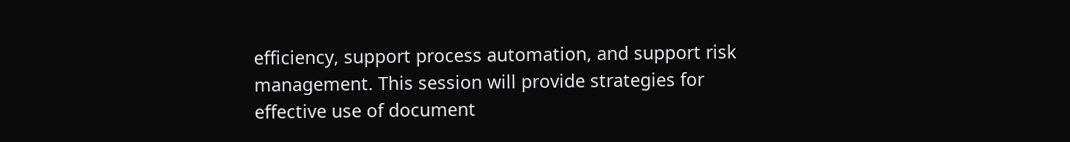efficiency, support process automation, and support risk management. This session will provide strategies for effective use of document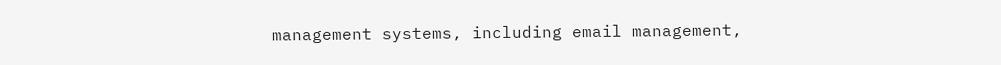management systems, including email management,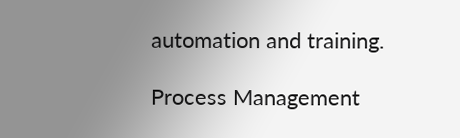automation and training.

Process Management